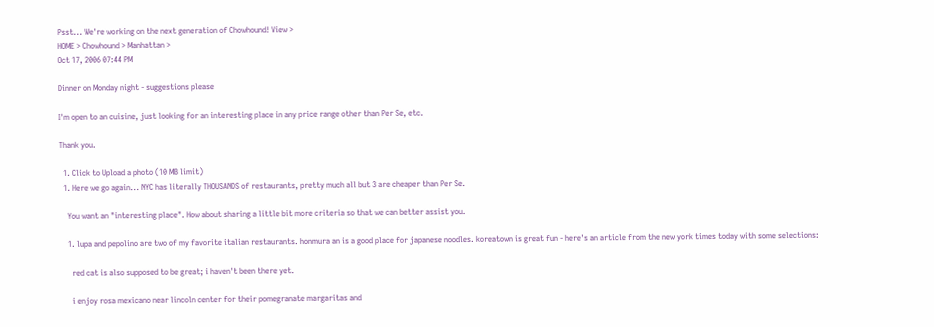Psst... We're working on the next generation of Chowhound! View >
HOME > Chowhound > Manhattan >
Oct 17, 2006 07:44 PM

Dinner on Monday night - suggestions please

I'm open to an cuisine, just looking for an interesting place in any price range other than Per Se, etc.

Thank you.

  1. Click to Upload a photo (10 MB limit)
  1. Here we go again... NYC has literally THOUSANDS of restaurants, pretty much all but 3 are cheaper than Per Se.

    You want an "interesting place". How about sharing a little bit more criteria so that we can better assist you.

    1. lupa and pepolino are two of my favorite italian restaurants. honmura an is a good place for japanese noodles. koreatown is great fun - here's an article from the new york times today with some selections:

      red cat is also supposed to be great; i haven't been there yet.

      i enjoy rosa mexicano near lincoln center for their pomegranate margaritas and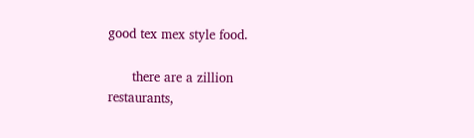good tex mex style food.

      there are a zillion restaurants,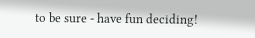to be sure - have fun deciding!